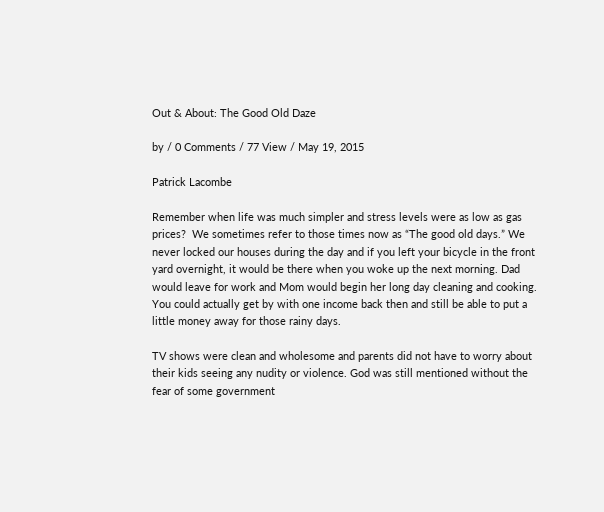Out & About: The Good Old Daze

by / 0 Comments / 77 View / May 19, 2015

Patrick Lacombe

Remember when life was much simpler and stress levels were as low as gas prices?  We sometimes refer to those times now as “The good old days.” We never locked our houses during the day and if you left your bicycle in the front yard overnight, it would be there when you woke up the next morning. Dad would leave for work and Mom would begin her long day cleaning and cooking. You could actually get by with one income back then and still be able to put a little money away for those rainy days.

TV shows were clean and wholesome and parents did not have to worry about their kids seeing any nudity or violence. God was still mentioned without the fear of some government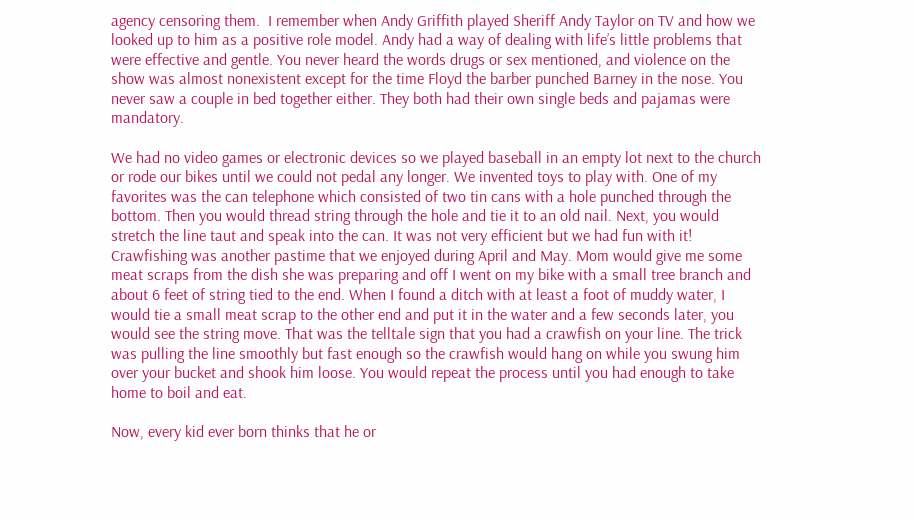agency censoring them.  I remember when Andy Griffith played Sheriff Andy Taylor on TV and how we looked up to him as a positive role model. Andy had a way of dealing with life’s little problems that were effective and gentle. You never heard the words drugs or sex mentioned, and violence on the show was almost nonexistent except for the time Floyd the barber punched Barney in the nose. You never saw a couple in bed together either. They both had their own single beds and pajamas were mandatory.

We had no video games or electronic devices so we played baseball in an empty lot next to the church or rode our bikes until we could not pedal any longer. We invented toys to play with. One of my favorites was the can telephone which consisted of two tin cans with a hole punched through the bottom. Then you would thread string through the hole and tie it to an old nail. Next, you would stretch the line taut and speak into the can. It was not very efficient but we had fun with it! Crawfishing was another pastime that we enjoyed during April and May. Mom would give me some meat scraps from the dish she was preparing and off I went on my bike with a small tree branch and about 6 feet of string tied to the end. When I found a ditch with at least a foot of muddy water, I would tie a small meat scrap to the other end and put it in the water and a few seconds later, you would see the string move. That was the telltale sign that you had a crawfish on your line. The trick was pulling the line smoothly but fast enough so the crawfish would hang on while you swung him over your bucket and shook him loose. You would repeat the process until you had enough to take home to boil and eat.

Now, every kid ever born thinks that he or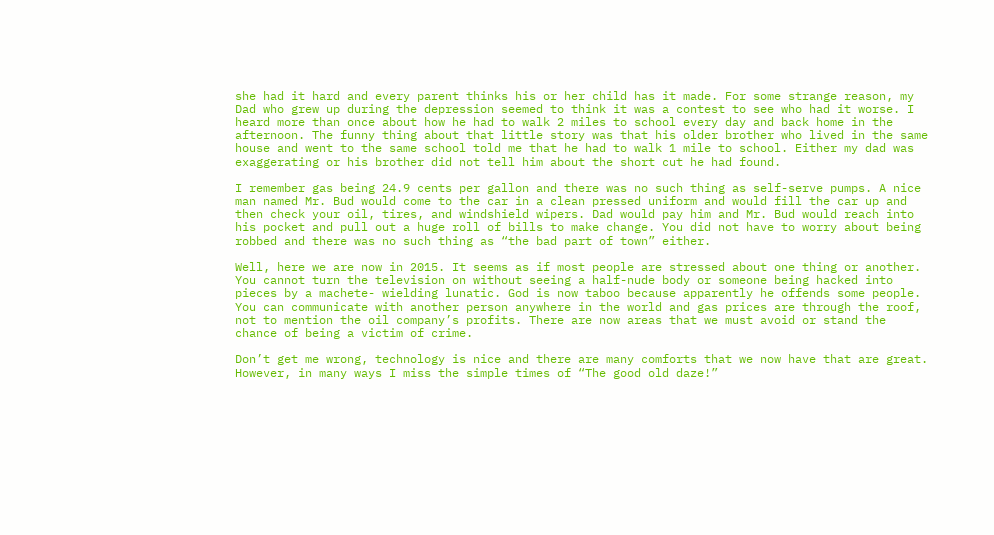she had it hard and every parent thinks his or her child has it made. For some strange reason, my Dad who grew up during the depression seemed to think it was a contest to see who had it worse. I heard more than once about how he had to walk 2 miles to school every day and back home in the afternoon. The funny thing about that little story was that his older brother who lived in the same house and went to the same school told me that he had to walk 1 mile to school. Either my dad was exaggerating or his brother did not tell him about the short cut he had found.

I remember gas being 24.9 cents per gallon and there was no such thing as self-serve pumps. A nice man named Mr. Bud would come to the car in a clean pressed uniform and would fill the car up and then check your oil, tires, and windshield wipers. Dad would pay him and Mr. Bud would reach into his pocket and pull out a huge roll of bills to make change. You did not have to worry about being robbed and there was no such thing as “the bad part of town” either.

Well, here we are now in 2015. It seems as if most people are stressed about one thing or another. You cannot turn the television on without seeing a half-nude body or someone being hacked into pieces by a machete- wielding lunatic. God is now taboo because apparently he offends some people. You can communicate with another person anywhere in the world and gas prices are through the roof, not to mention the oil company’s profits. There are now areas that we must avoid or stand the chance of being a victim of crime.

Don’t get me wrong, technology is nice and there are many comforts that we now have that are great. However, in many ways I miss the simple times of “The good old daze!”